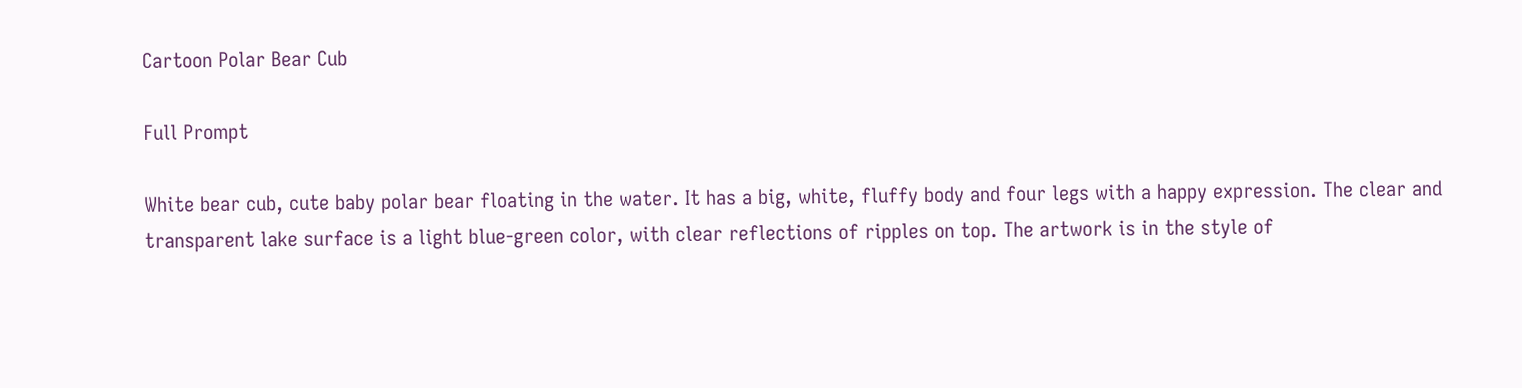Cartoon Polar Bear Cub

Full Prompt

White bear cub, cute baby polar bear floating in the water. It has a big, white, fluffy body and four legs with a happy expression. The clear and transparent lake surface is a light blue-green color, with clear reflections of ripples on top. The artwork is in the style of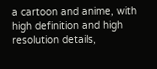a cartoon and anime, with high definition and high resolution details,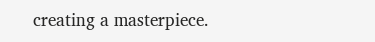creating a masterpiece.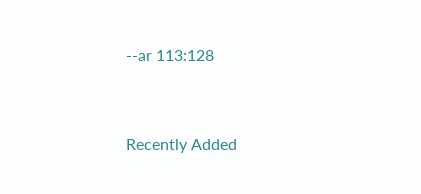--ar 113:128



Recently Added